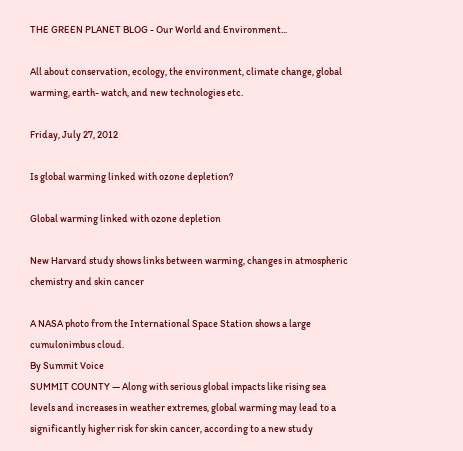THE GREEN PLANET BLOG - Our World and Environment...

All about conservation, ecology, the environment, climate change, global warming, earth- watch, and new technologies etc.

Friday, July 27, 2012

Is global warming linked with ozone depletion?

Global warming linked with ozone depletion

New Harvard study shows links between warming, changes in atmospheric chemistry and skin cancer

A NASA photo from the International Space Station shows a large cumulonimbus cloud.
By Summit Voice
SUMMIT COUNTY — Along with serious global impacts like rising sea levels and increases in weather extremes, global warming may lead to a significantly higher risk for skin cancer, according to a new study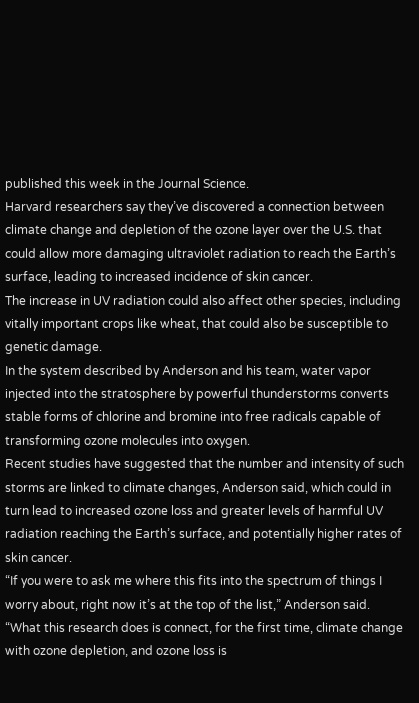published this week in the Journal Science.
Harvard researchers say they’ve discovered a connection between climate change and depletion of the ozone layer over the U.S. that could allow more damaging ultraviolet radiation to reach the Earth’s surface, leading to increased incidence of skin cancer.
The increase in UV radiation could also affect other species, including vitally important crops like wheat, that could also be susceptible to genetic damage.
In the system described by Anderson and his team, water vapor injected into the stratosphere by powerful thunderstorms converts stable forms of chlorine and bromine into free radicals capable of transforming ozone molecules into oxygen.
Recent studies have suggested that the number and intensity of such storms are linked to climate changes, Anderson said, which could in turn lead to increased ozone loss and greater levels of harmful UV radiation reaching the Earth’s surface, and potentially higher rates of skin cancer.
“If you were to ask me where this fits into the spectrum of things I worry about, right now it’s at the top of the list,” Anderson said. “What this research does is connect, for the first time, climate change with ozone depletion, and ozone loss is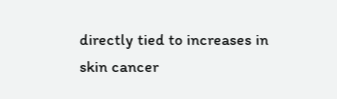directly tied to increases in skin cancer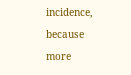incidence, because more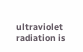ultraviolet radiation is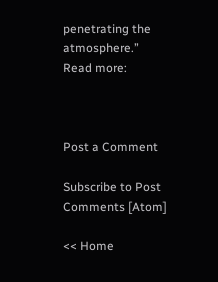penetrating the atmosphere.”
Read more:



Post a Comment

Subscribe to Post Comments [Atom]

<< Home